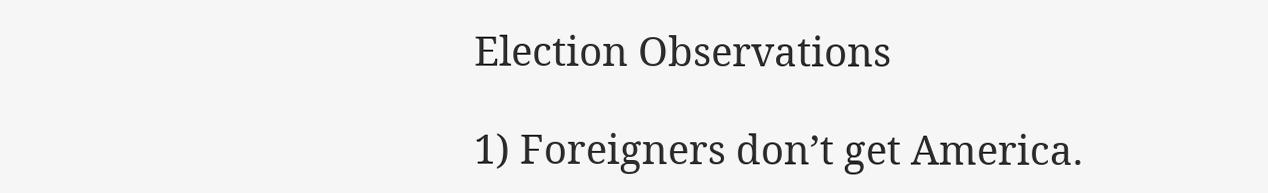Election Observations

1) Foreigners don’t get America.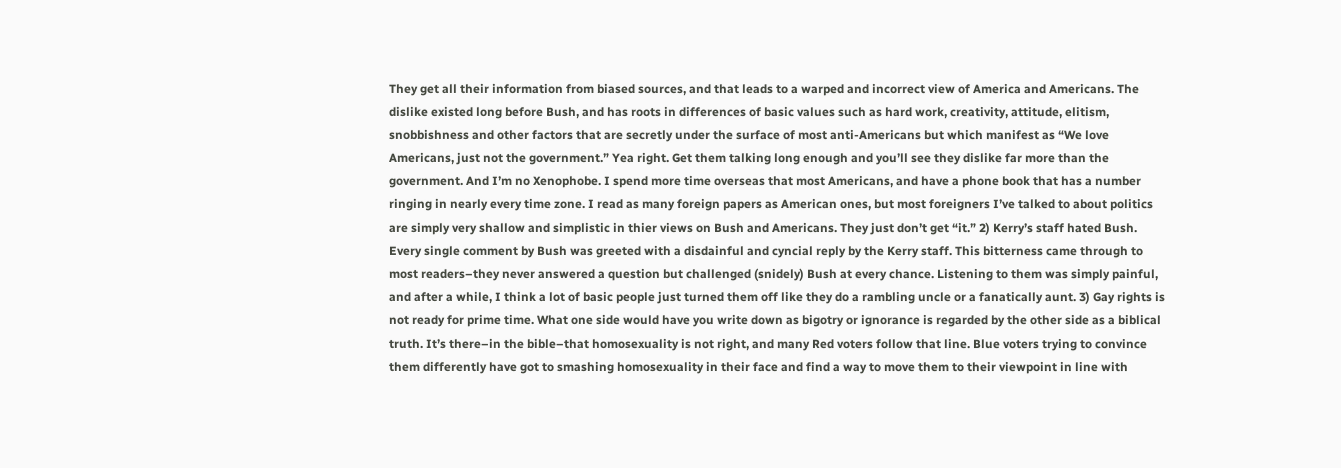They get all their information from biased sources, and that leads to a warped and incorrect view of America and Americans. The dislike existed long before Bush, and has roots in differences of basic values such as hard work, creativity, attitude, elitism, snobbishness and other factors that are secretly under the surface of most anti-Americans but which manifest as “We love Americans, just not the government.” Yea right. Get them talking long enough and you’ll see they dislike far more than the government. And I’m no Xenophobe. I spend more time overseas that most Americans, and have a phone book that has a number ringing in nearly every time zone. I read as many foreign papers as American ones, but most foreigners I’ve talked to about politics are simply very shallow and simplistic in thier views on Bush and Americans. They just don’t get “it.” 2) Kerry’s staff hated Bush. Every single comment by Bush was greeted with a disdainful and cyncial reply by the Kerry staff. This bitterness came through to most readers–they never answered a question but challenged (snidely) Bush at every chance. Listening to them was simply painful, and after a while, I think a lot of basic people just turned them off like they do a rambling uncle or a fanatically aunt. 3) Gay rights is not ready for prime time. What one side would have you write down as bigotry or ignorance is regarded by the other side as a biblical truth. It’s there–in the bible–that homosexuality is not right, and many Red voters follow that line. Blue voters trying to convince them differently have got to smashing homosexuality in their face and find a way to move them to their viewpoint in line with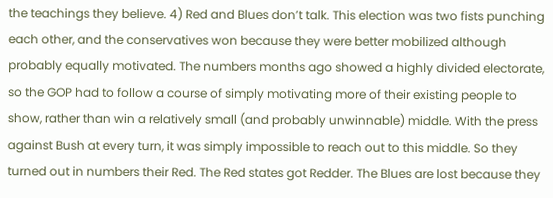the teachings they believe. 4) Red and Blues don’t talk. This election was two fists punching each other, and the conservatives won because they were better mobilized although probably equally motivated. The numbers months ago showed a highly divided electorate, so the GOP had to follow a course of simply motivating more of their existing people to show, rather than win a relatively small (and probably unwinnable) middle. With the press against Bush at every turn, it was simply impossible to reach out to this middle. So they turned out in numbers their Red. The Red states got Redder. The Blues are lost because they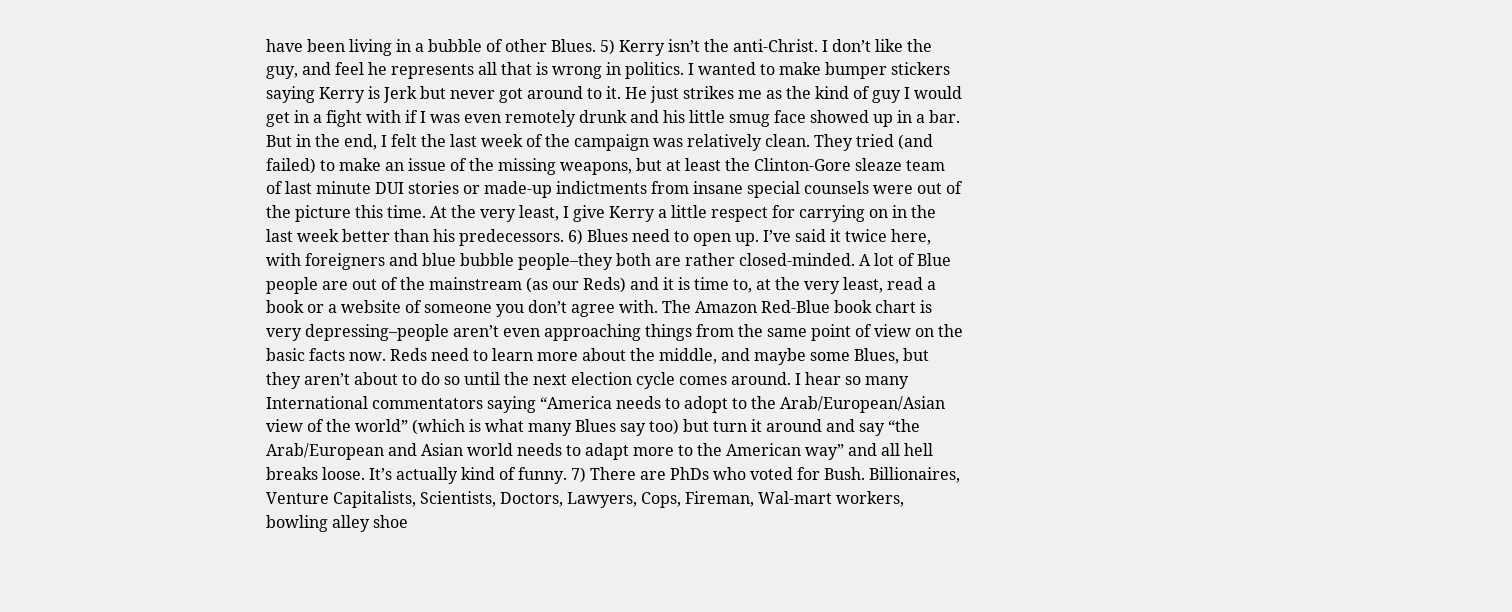have been living in a bubble of other Blues. 5) Kerry isn’t the anti-Christ. I don’t like the guy, and feel he represents all that is wrong in politics. I wanted to make bumper stickers saying Kerry is Jerk but never got around to it. He just strikes me as the kind of guy I would get in a fight with if I was even remotely drunk and his little smug face showed up in a bar. But in the end, I felt the last week of the campaign was relatively clean. They tried (and failed) to make an issue of the missing weapons, but at least the Clinton-Gore sleaze team of last minute DUI stories or made-up indictments from insane special counsels were out of the picture this time. At the very least, I give Kerry a little respect for carrying on in the last week better than his predecessors. 6) Blues need to open up. I’ve said it twice here, with foreigners and blue bubble people–they both are rather closed-minded. A lot of Blue people are out of the mainstream (as our Reds) and it is time to, at the very least, read a book or a website of someone you don’t agree with. The Amazon Red-Blue book chart is very depressing–people aren’t even approaching things from the same point of view on the basic facts now. Reds need to learn more about the middle, and maybe some Blues, but they aren’t about to do so until the next election cycle comes around. I hear so many International commentators saying “America needs to adopt to the Arab/European/Asian view of the world” (which is what many Blues say too) but turn it around and say “the Arab/European and Asian world needs to adapt more to the American way” and all hell breaks loose. It’s actually kind of funny. 7) There are PhDs who voted for Bush. Billionaires, Venture Capitalists, Scientists, Doctors, Lawyers, Cops, Fireman, Wal-mart workers, bowling alley shoe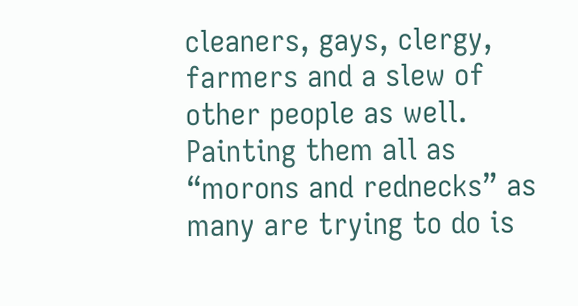cleaners, gays, clergy, farmers and a slew of other people as well. Painting them all as “morons and rednecks” as many are trying to do is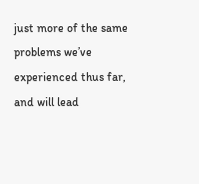just more of the same problems we’ve experienced thus far, and will lead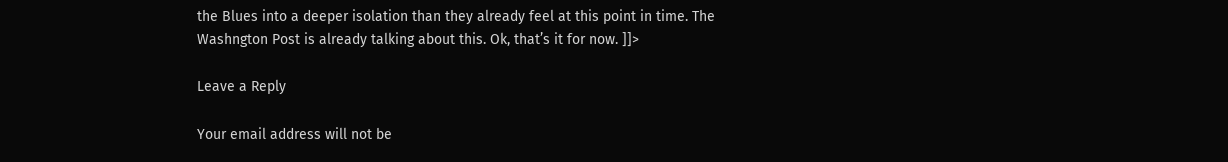the Blues into a deeper isolation than they already feel at this point in time. The Washngton Post is already talking about this. Ok, that’s it for now. ]]>

Leave a Reply

Your email address will not be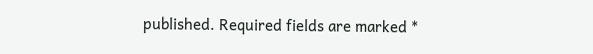published. Required fields are marked *